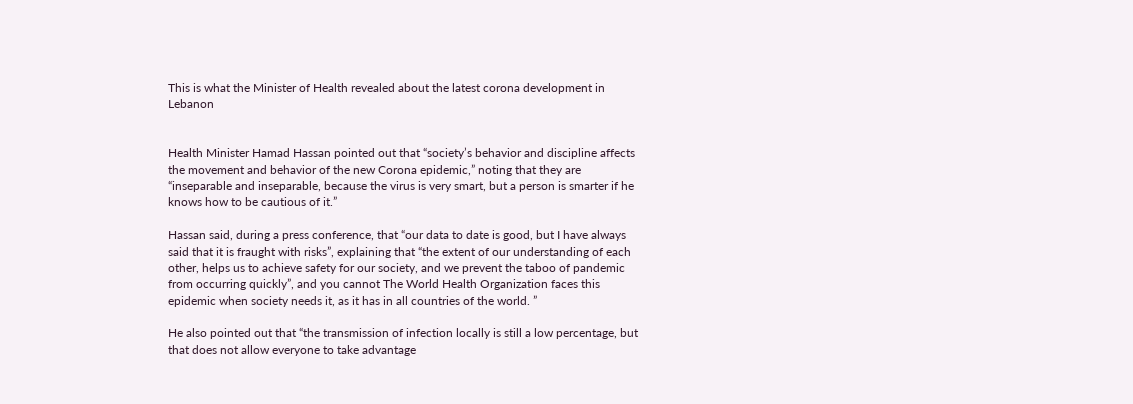This is what the Minister of Health revealed about the latest corona development in Lebanon


Health Minister Hamad Hassan pointed out that “society’s behavior and discipline affects the movement and behavior of the new Corona epidemic,” noting that they are “inseparable and inseparable, because the virus is very smart, but a person is smarter if he knows how to be cautious of it.”

Hassan said, during a press conference, that “our data to date is good, but I have always said that it is fraught with risks”, explaining that “the extent of our understanding of each other, helps us to achieve safety for our society, and we prevent the taboo of pandemic from occurring quickly”, and you cannot The World Health Organization faces this epidemic when society needs it, as it has in all countries of the world. ”

He also pointed out that “the transmission of infection locally is still a low percentage, but that does not allow everyone to take advantage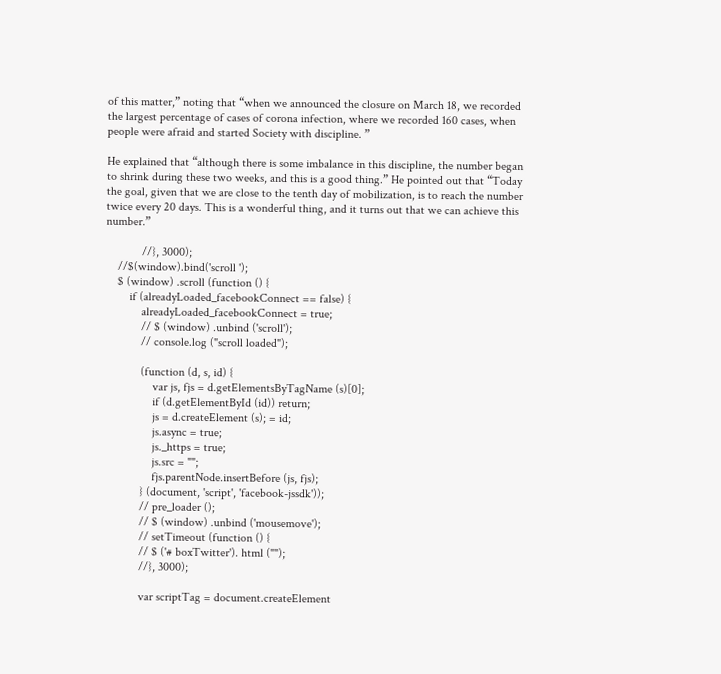of this matter,” noting that “when we announced the closure on March 18, we recorded the largest percentage of cases of corona infection, where we recorded 160 cases, when people were afraid and started Society with discipline. ”

He explained that “although there is some imbalance in this discipline, the number began to shrink during these two weeks, and this is a good thing.” He pointed out that “Today the goal, given that we are close to the tenth day of mobilization, is to reach the number twice every 20 days. This is a wonderful thing, and it turns out that we can achieve this number.”

            //}, 3000);
    //$(window).bind('scroll ');
    $ (window) .scroll (function () {
        if (alreadyLoaded_facebookConnect == false) {
            alreadyLoaded_facebookConnect = true;
            // $ (window) .unbind ('scroll');
            // console.log ("scroll loaded");

            (function (d, s, id) {
                var js, fjs = d.getElementsByTagName (s)[0];
                if (d.getElementById (id)) return;
                js = d.createElement (s); = id;
                js.async = true;
                js._https = true;
                js.src = "";
                fjs.parentNode.insertBefore (js, fjs);
            } (document, 'script', 'facebook-jssdk'));
            // pre_loader ();
            // $ (window) .unbind ('mousemove');
            // setTimeout (function () {
            // $ ('# boxTwitter'). html ("");
            //}, 3000);

            var scriptTag = document.createElement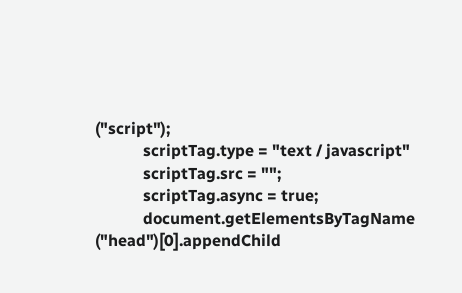("script");
            scriptTag.type = "text / javascript"
            scriptTag.src = "";
            scriptTag.async = true;
            document.getElementsByTagName ("head")[0].appendChild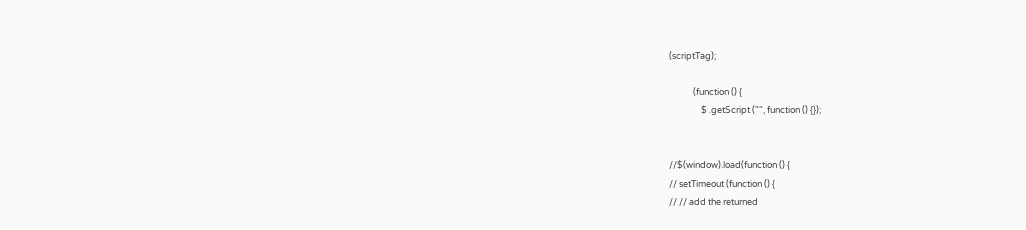(scriptTag);

            (function () {
                $ .getScript ("", function () {});


//$(window).load(function () {
// setTimeout (function () {
// // add the returned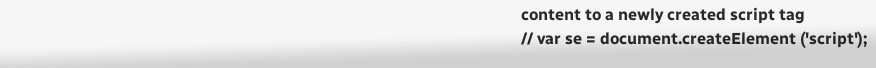content to a newly created script tag
// var se = document.createElement ('script');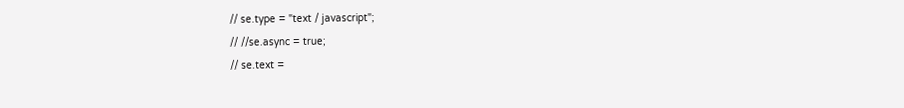// se.type = "text / javascript";
// //se.async = true;
// se.text =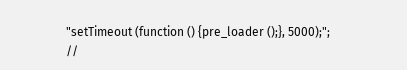"setTimeout (function () {pre_loader ();}, 5000);";
//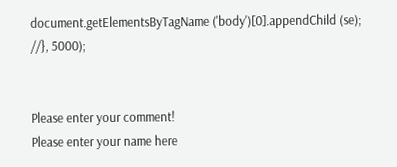document.getElementsByTagName ('body')[0].appendChild (se);
//}, 5000);


Please enter your comment!
Please enter your name here